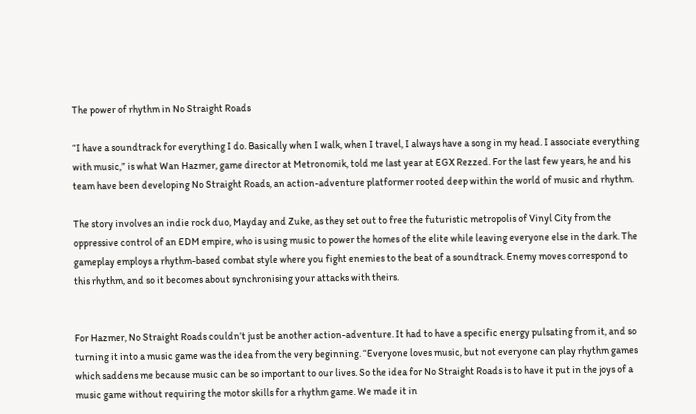The power of rhythm in No Straight Roads

“I have a soundtrack for everything I do. Basically when I walk, when I travel, I always have a song in my head. I associate everything with music,” is what Wan Hazmer, game director at Metronomik, told me last year at EGX Rezzed. For the last few years, he and his team have been developing No Straight Roads, an action-adventure platformer rooted deep within the world of music and rhythm.

The story involves an indie rock duo, Mayday and Zuke, as they set out to free the futuristic metropolis of Vinyl City from the oppressive control of an EDM empire, who is using music to power the homes of the elite while leaving everyone else in the dark. The gameplay employs a rhythm-based combat style where you fight enemies to the beat of a soundtrack. Enemy moves correspond to this rhythm, and so it becomes about synchronising your attacks with theirs.


For Hazmer, No Straight Roads couldn’t just be another action-adventure. It had to have a specific energy pulsating from it, and so turning it into a music game was the idea from the very beginning. “Everyone loves music, but not everyone can play rhythm games which saddens me because music can be so important to our lives. So the idea for No Straight Roads is to have it put in the joys of a music game without requiring the motor skills for a rhythm game. We made it in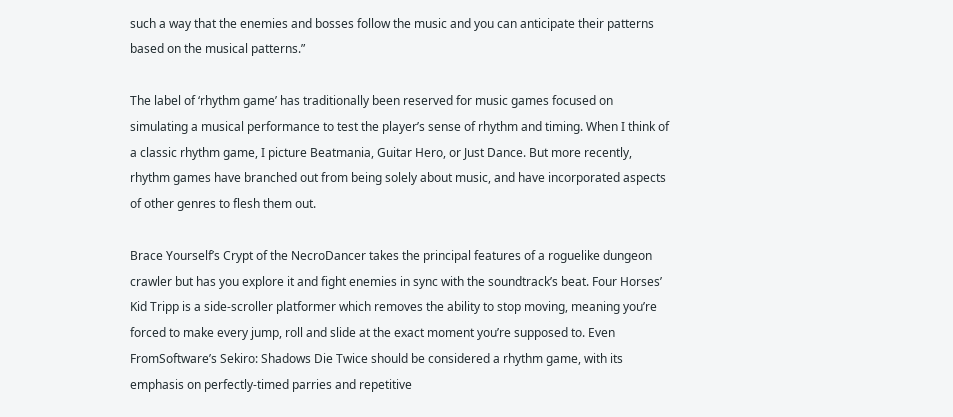such a way that the enemies and bosses follow the music and you can anticipate their patterns based on the musical patterns.”

The label of ‘rhythm game’ has traditionally been reserved for music games focused on simulating a musical performance to test the player’s sense of rhythm and timing. When I think of a classic rhythm game, I picture Beatmania, Guitar Hero, or Just Dance. But more recently, rhythm games have branched out from being solely about music, and have incorporated aspects of other genres to flesh them out.

Brace Yourself’s Crypt of the NecroDancer takes the principal features of a roguelike dungeon crawler but has you explore it and fight enemies in sync with the soundtrack’s beat. Four Horses’ Kid Tripp is a side-scroller platformer which removes the ability to stop moving, meaning you’re forced to make every jump, roll and slide at the exact moment you’re supposed to. Even FromSoftware’s Sekiro: Shadows Die Twice should be considered a rhythm game, with its emphasis on perfectly-timed parries and repetitive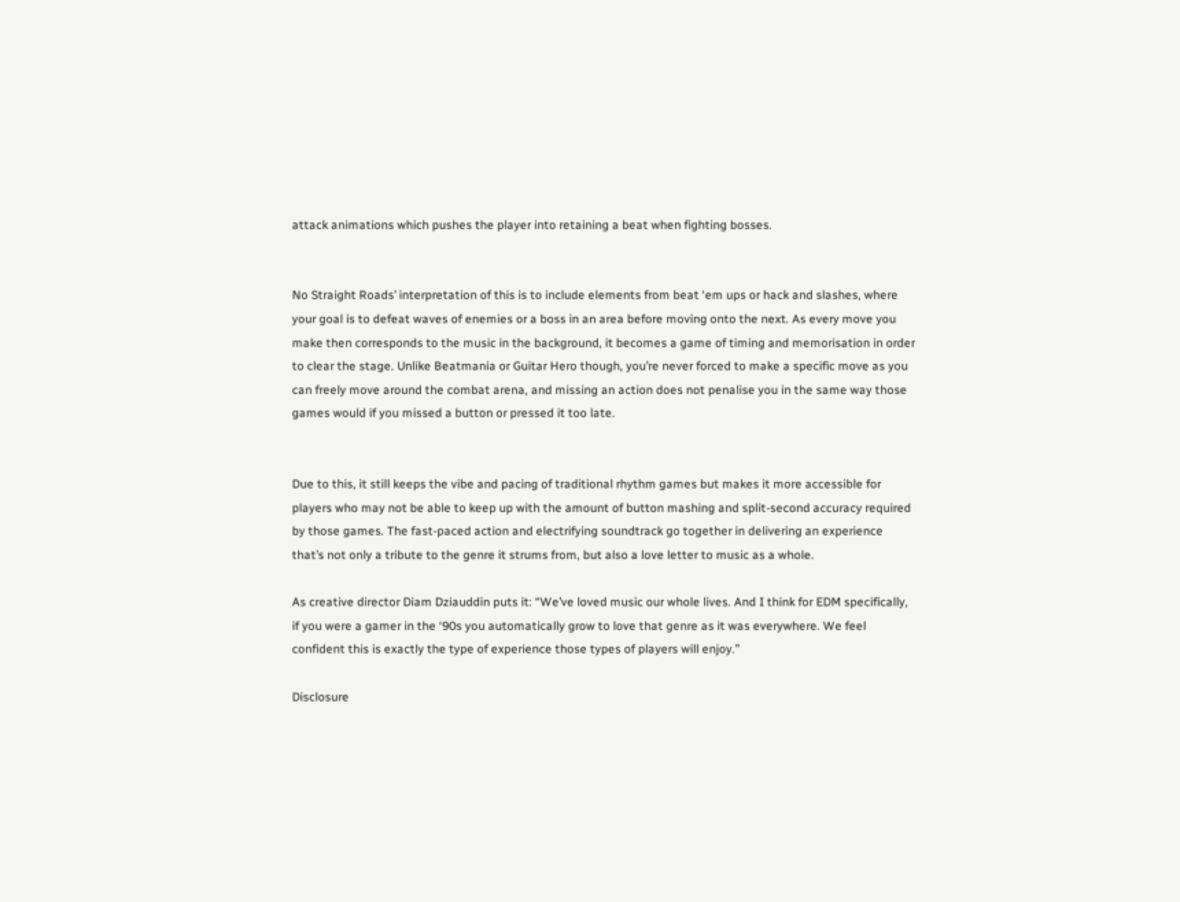attack animations which pushes the player into retaining a beat when fighting bosses.


No Straight Roads’ interpretation of this is to include elements from beat ‘em ups or hack and slashes, where your goal is to defeat waves of enemies or a boss in an area before moving onto the next. As every move you make then corresponds to the music in the background, it becomes a game of timing and memorisation in order to clear the stage. Unlike Beatmania or Guitar Hero though, you’re never forced to make a specific move as you can freely move around the combat arena, and missing an action does not penalise you in the same way those games would if you missed a button or pressed it too late.


Due to this, it still keeps the vibe and pacing of traditional rhythm games but makes it more accessible for players who may not be able to keep up with the amount of button mashing and split-second accuracy required by those games. The fast-paced action and electrifying soundtrack go together in delivering an experience that’s not only a tribute to the genre it strums from, but also a love letter to music as a whole.

As creative director Diam Dziauddin puts it: “We’ve loved music our whole lives. And I think for EDM specifically, if you were a gamer in the ‘90s you automatically grow to love that genre as it was everywhere. We feel confident this is exactly the type of experience those types of players will enjoy.”

Disclosure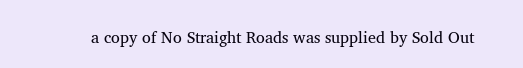a copy of No Straight Roads was supplied by Sold Out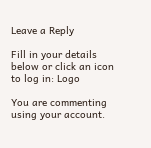Leave a Reply

Fill in your details below or click an icon to log in: Logo

You are commenting using your account.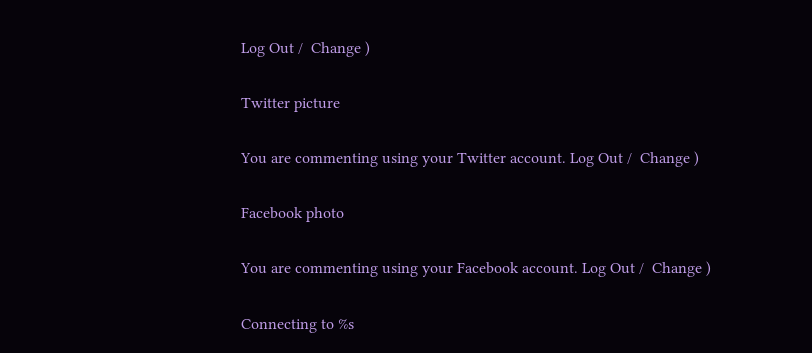Log Out /  Change )

Twitter picture

You are commenting using your Twitter account. Log Out /  Change )

Facebook photo

You are commenting using your Facebook account. Log Out /  Change )

Connecting to %s